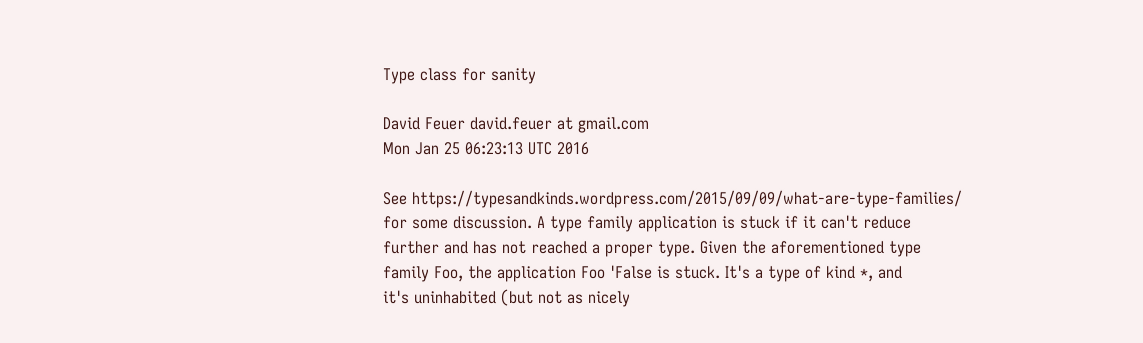Type class for sanity

David Feuer david.feuer at gmail.com
Mon Jan 25 06:23:13 UTC 2016

See https://typesandkinds.wordpress.com/2015/09/09/what-are-type-families/
for some discussion. A type family application is stuck if it can't reduce
further and has not reached a proper type. Given the aforementioned type
family Foo, the application Foo 'False is stuck. It's a type of kind *, and
it's uninhabited (but not as nicely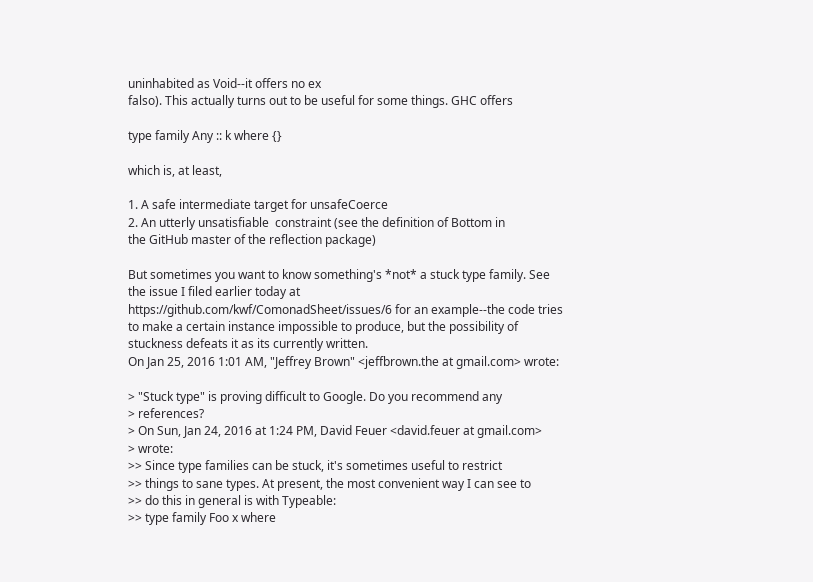uninhabited as Void--it offers no ex
falso). This actually turns out to be useful for some things. GHC offers

type family Any :: k where {}

which is, at least,

1. A safe intermediate target for unsafeCoerce
2. An utterly unsatisfiable  constraint (see the definition of Bottom in
the GitHub master of the reflection package)

But sometimes you want to know something's *not* a stuck type family. See
the issue I filed earlier today at
https://github.com/kwf/ComonadSheet/issues/6 for an example--the code tries
to make a certain instance impossible to produce, but the possibility of
stuckness defeats it as its currently written.
On Jan 25, 2016 1:01 AM, "Jeffrey Brown" <jeffbrown.the at gmail.com> wrote:

> "Stuck type" is proving difficult to Google. Do you recommend any
> references?
> On Sun, Jan 24, 2016 at 1:24 PM, David Feuer <david.feuer at gmail.com>
> wrote:
>> Since type families can be stuck, it's sometimes useful to restrict
>> things to sane types. At present, the most convenient way I can see to
>> do this in general is with Typeable:
>> type family Foo x where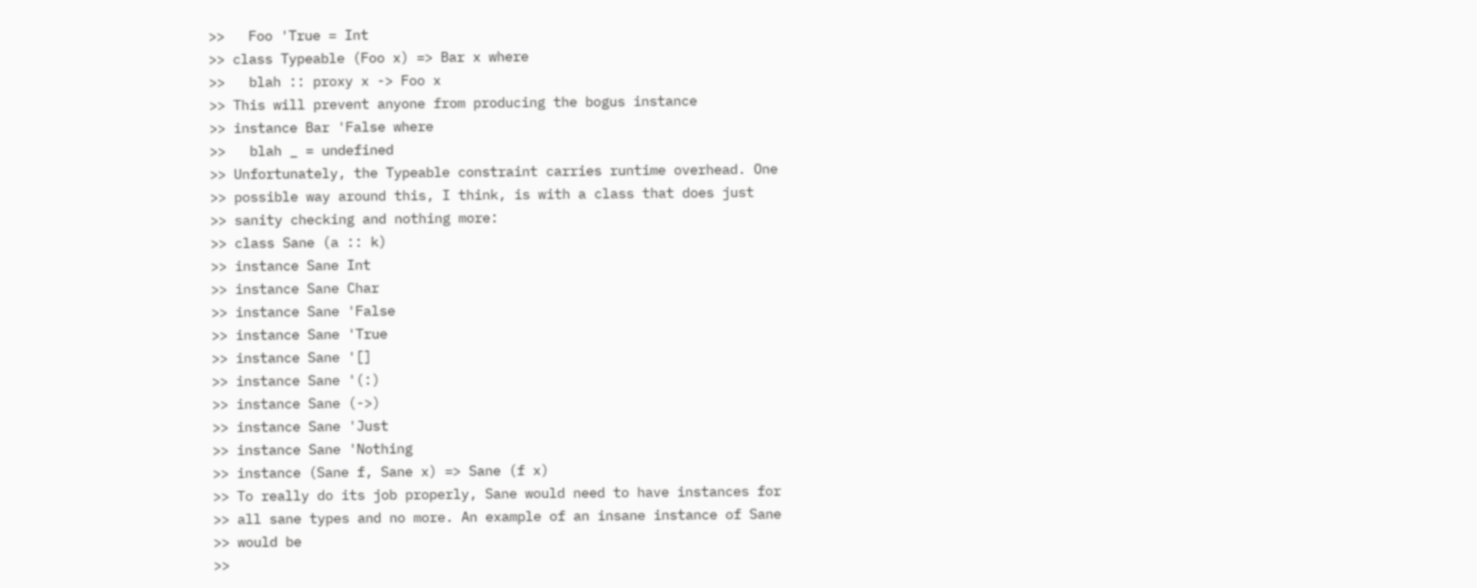>>   Foo 'True = Int
>> class Typeable (Foo x) => Bar x where
>>   blah :: proxy x -> Foo x
>> This will prevent anyone from producing the bogus instance
>> instance Bar 'False where
>>   blah _ = undefined
>> Unfortunately, the Typeable constraint carries runtime overhead. One
>> possible way around this, I think, is with a class that does just
>> sanity checking and nothing more:
>> class Sane (a :: k)
>> instance Sane Int
>> instance Sane Char
>> instance Sane 'False
>> instance Sane 'True
>> instance Sane '[]
>> instance Sane '(:)
>> instance Sane (->)
>> instance Sane 'Just
>> instance Sane 'Nothing
>> instance (Sane f, Sane x) => Sane (f x)
>> To really do its job properly, Sane would need to have instances for
>> all sane types and no more. An example of an insane instance of Sane
>> would be
>>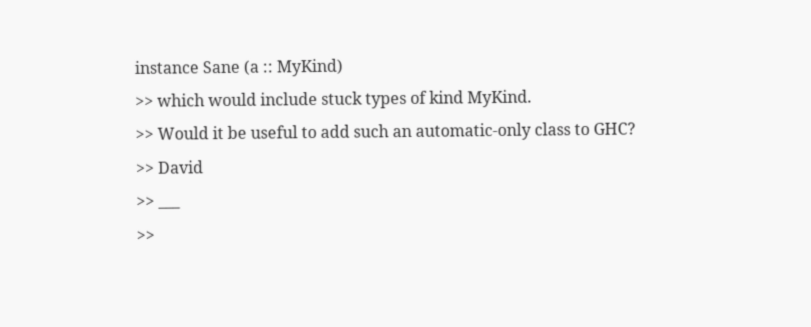instance Sane (a :: MyKind)
>> which would include stuck types of kind MyKind.
>> Would it be useful to add such an automatic-only class to GHC?
>> David
>> ___
>>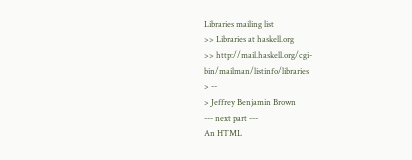Libraries mailing list
>> Libraries at haskell.org
>> http://mail.haskell.org/cgi-bin/mailman/listinfo/libraries
> --
> Jeffrey Benjamin Brown
--- next part ---
An HTML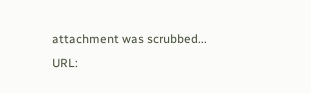attachment was scrubbed...
URL: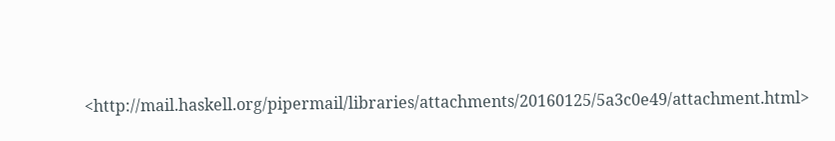<http://mail.haskell.org/pipermail/libraries/attachments/20160125/5a3c0e49/attachment.html>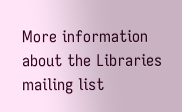More information about the Libraries mailing list